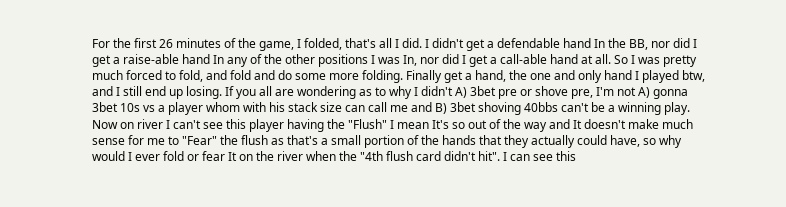For the first 26 minutes of the game, I folded, that's all I did. I didn't get a defendable hand In the BB, nor did I get a raise-able hand In any of the other positions I was In, nor did I get a call-able hand at all. So I was pretty much forced to fold, and fold and do some more folding. Finally get a hand, the one and only hand I played btw, and I still end up losing. If you all are wondering as to why I didn't A) 3bet pre or shove pre, I'm not A) gonna 3bet 10s vs a player whom with his stack size can call me and B) 3bet shoving 40bbs can't be a winning play. Now on river I can't see this player having the "Flush" I mean It's so out of the way and It doesn't make much sense for me to "Fear" the flush as that's a small portion of the hands that they actually could have, so why would I ever fold or fear It on the river when the "4th flush card didn't hit". I can see this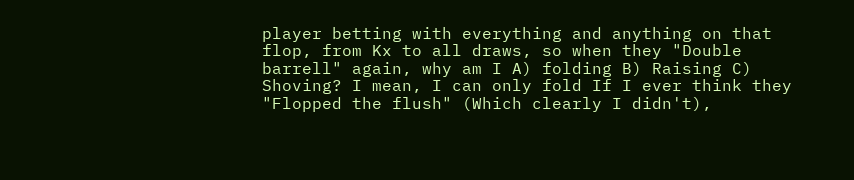player betting with everything and anything on that flop, from Kx to all draws, so when they "Double barrell" again, why am I A) folding B) Raising C) Shoving? I mean, I can only fold If I ever think they "Flopped the flush" (Which clearly I didn't),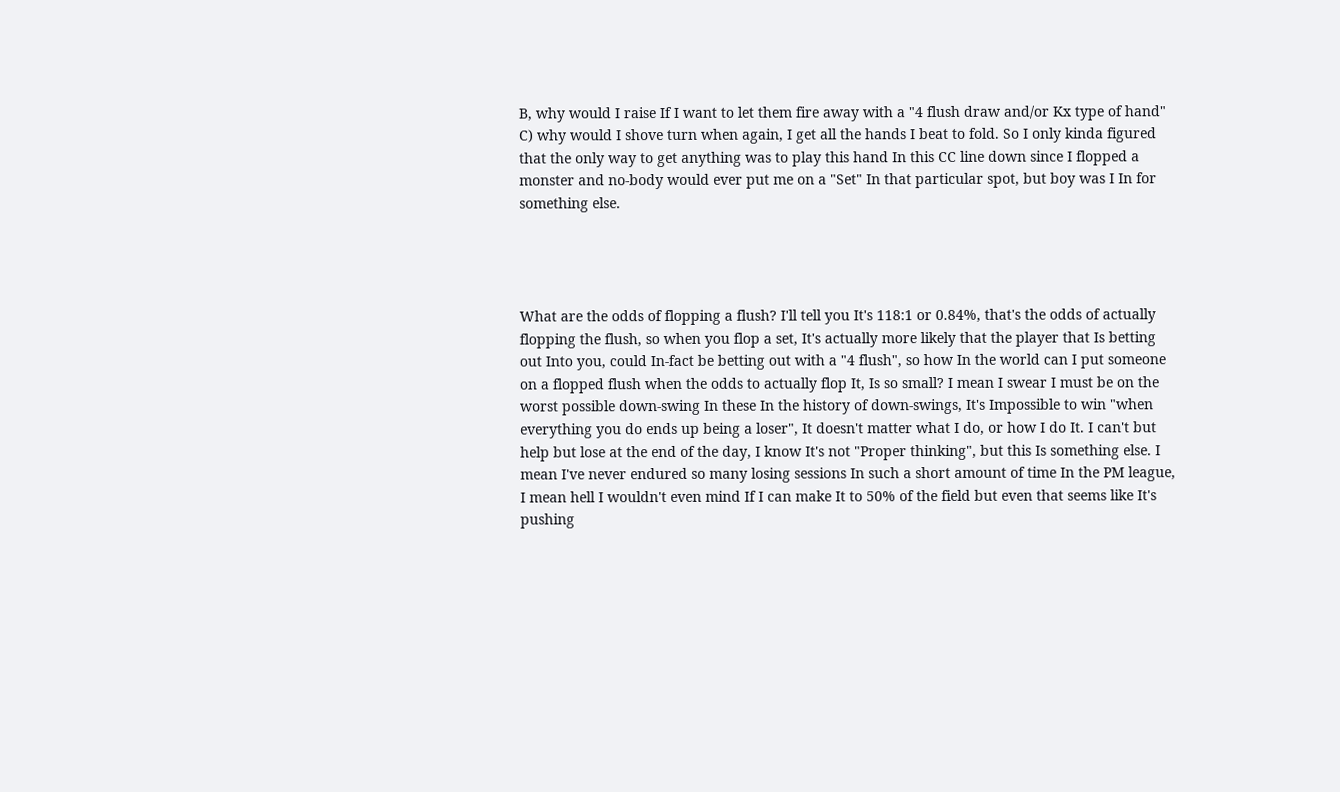B, why would I raise If I want to let them fire away with a "4 flush draw and/or Kx type of hand" C) why would I shove turn when again, I get all the hands I beat to fold. So I only kinda figured that the only way to get anything was to play this hand In this CC line down since I flopped a monster and no-body would ever put me on a "Set" In that particular spot, but boy was I In for something else.




What are the odds of flopping a flush? I'll tell you It's 118:1 or 0.84%, that's the odds of actually flopping the flush, so when you flop a set, It's actually more likely that the player that Is betting out Into you, could In-fact be betting out with a "4 flush", so how In the world can I put someone on a flopped flush when the odds to actually flop It, Is so small? I mean I swear I must be on the worst possible down-swing In these In the history of down-swings, It's Impossible to win "when everything you do ends up being a loser", It doesn't matter what I do, or how I do It. I can't but help but lose at the end of the day, I know It's not "Proper thinking", but this Is something else. I mean I've never endured so many losing sessions In such a short amount of time In the PM league, I mean hell I wouldn't even mind If I can make It to 50% of the field but even that seems like It's pushing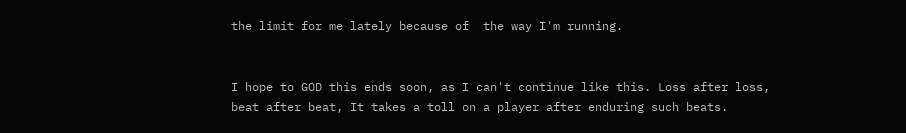the limit for me lately because of  the way I'm running.


I hope to GOD this ends soon, as I can't continue like this. Loss after loss, beat after beat, It takes a toll on a player after enduring such beats.